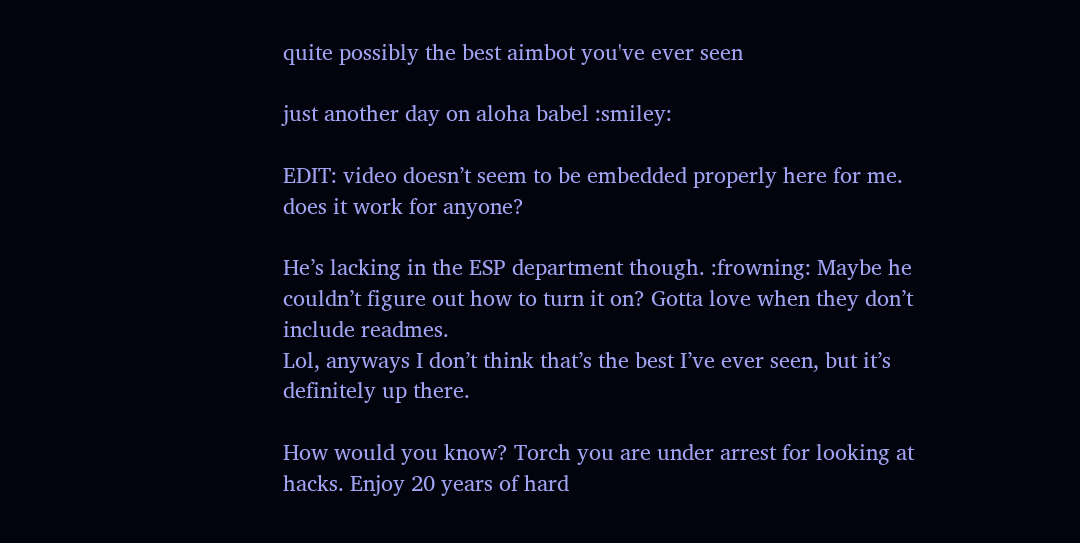quite possibly the best aimbot you've ever seen

just another day on aloha babel :smiley:

EDIT: video doesn’t seem to be embedded properly here for me. does it work for anyone?

He’s lacking in the ESP department though. :frowning: Maybe he couldn’t figure out how to turn it on? Gotta love when they don’t include readmes.
Lol, anyways I don’t think that’s the best I’ve ever seen, but it’s definitely up there.

How would you know? Torch you are under arrest for looking at hacks. Enjoy 20 years of hard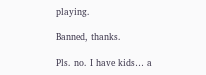playing.

Banned, thanks.

Pls. no. I have kids… a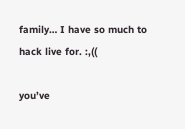family… I have so much to hack live for. :,((

you’ve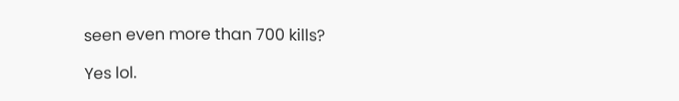seen even more than 700 kills?

Yes lol.